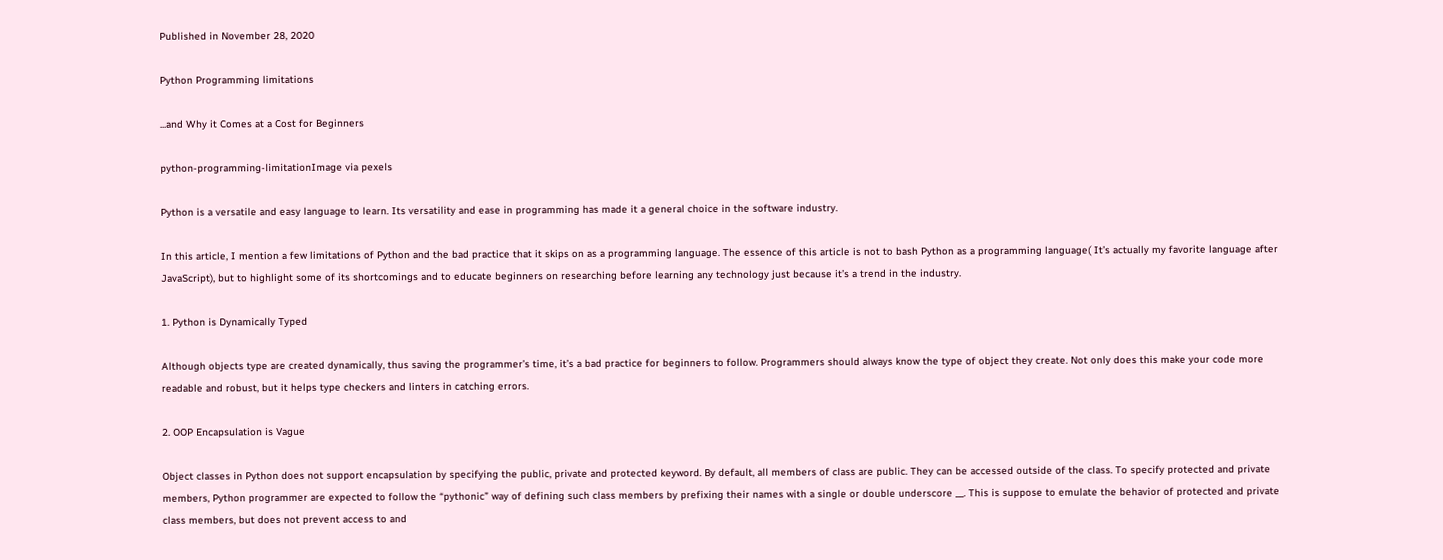Published in November 28, 2020

Python Programming limitations

...and Why it Comes at a Cost for Beginners

python-programming-limitationImage via pexels

Python is a versatile and easy language to learn. Its versatility and ease in programming has made it a general choice in the software industry.

In this article, I mention a few limitations of Python and the bad practice that it skips on as a programming language. The essence of this article is not to bash Python as a programming language( It’s actually my favorite language after JavaScript), but to highlight some of its shortcomings and to educate beginners on researching before learning any technology just because it’s a trend in the industry.

1. Python is Dynamically Typed

Although objects type are created dynamically, thus saving the programmer’s time, it’s a bad practice for beginners to follow. Programmers should always know the type of object they create. Not only does this make your code more readable and robust, but it helps type checkers and linters in catching errors.

2. OOP Encapsulation is Vague

Object classes in Python does not support encapsulation by specifying the public, private and protected keyword. By default, all members of class are public. They can be accessed outside of the class. To specify protected and private members, Python programmer are expected to follow the “pythonic” way of defining such class members by prefixing their names with a single or double underscore __. This is suppose to emulate the behavior of protected and private class members, but does not prevent access to and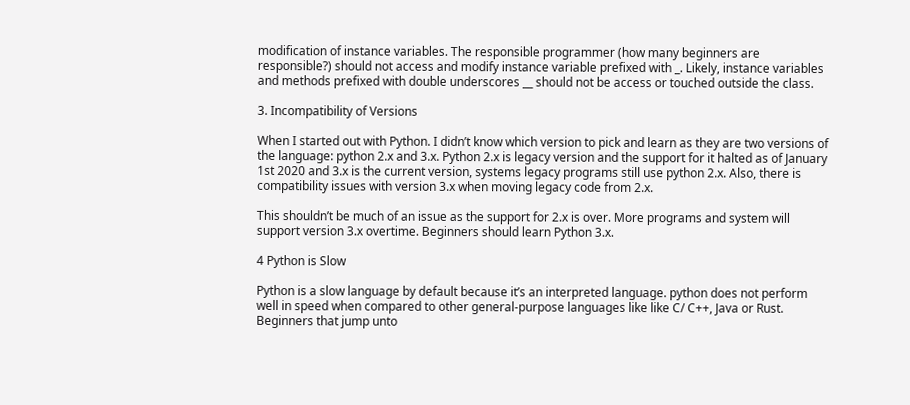modification of instance variables. The responsible programmer (how many beginners are responsible?) should not access and modify instance variable prefixed with _. Likely, instance variables and methods prefixed with double underscores __ should not be access or touched outside the class.

3. Incompatibility of Versions

When I started out with Python. I didn’t know which version to pick and learn as they are two versions of the language: python 2.x and 3.x. Python 2.x is legacy version and the support for it halted as of January 1st 2020 and 3.x is the current version, systems legacy programs still use python 2.x. Also, there is compatibility issues with version 3.x when moving legacy code from 2.x.

This shouldn’t be much of an issue as the support for 2.x is over. More programs and system will support version 3.x overtime. Beginners should learn Python 3.x.

4 Python is Slow

Python is a slow language by default because it’s an interpreted language. python does not perform well in speed when compared to other general-purpose languages like like C/ C++, Java or Rust. Beginners that jump unto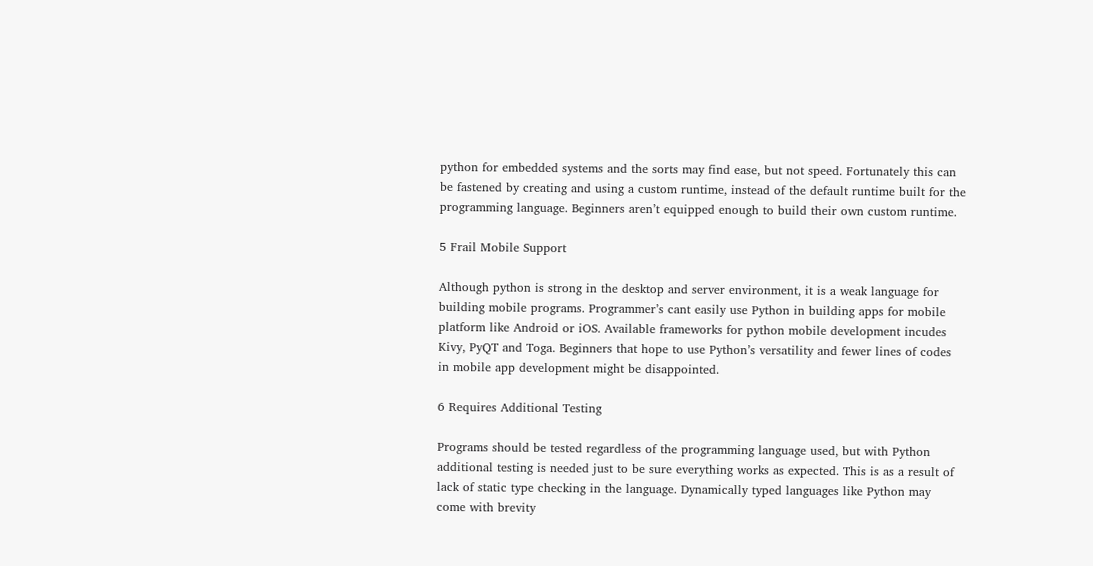python for embedded systems and the sorts may find ease, but not speed. Fortunately this can be fastened by creating and using a custom runtime, instead of the default runtime built for the programming language. Beginners aren’t equipped enough to build their own custom runtime.

5 Frail Mobile Support

Although python is strong in the desktop and server environment, it is a weak language for building mobile programs. Programmer’s cant easily use Python in building apps for mobile platform like Android or iOS. Available frameworks for python mobile development incudes Kivy, PyQT and Toga. Beginners that hope to use Python’s versatility and fewer lines of codes in mobile app development might be disappointed.

6 Requires Additional Testing

Programs should be tested regardless of the programming language used, but with Python additional testing is needed just to be sure everything works as expected. This is as a result of lack of static type checking in the language. Dynamically typed languages like Python may come with brevity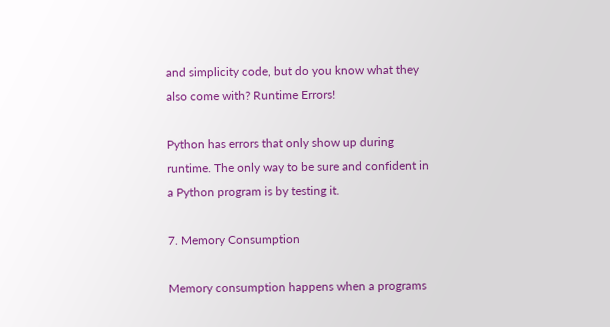and simplicity code, but do you know what they also come with? Runtime Errors!

Python has errors that only show up during runtime. The only way to be sure and confident in a Python program is by testing it.

7. Memory Consumption

Memory consumption happens when a programs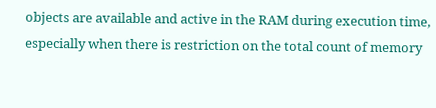objects are available and active in the RAM during execution time, especially when there is restriction on the total count of memory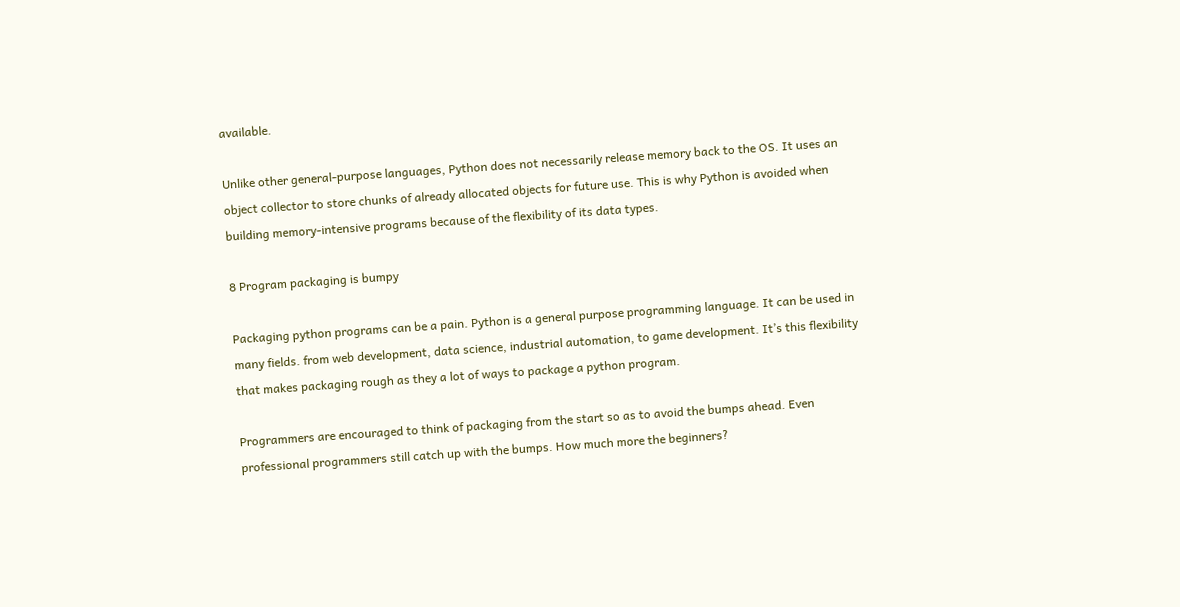available.

Unlike other general-purpose languages, Python does not necessarily release memory back to the OS. It uses an object collector to store chunks of already allocated objects for future use. This is why Python is avoided when building memory-intensive programs because of the flexibility of its data types.

8 Program packaging is bumpy

Packaging python programs can be a pain. Python is a general purpose programming language. It can be used in many fields. from web development, data science, industrial automation, to game development. It’s this flexibility that makes packaging rough as they a lot of ways to package a python program.

Programmers are encouraged to think of packaging from the start so as to avoid the bumps ahead. Even professional programmers still catch up with the bumps. How much more the beginners?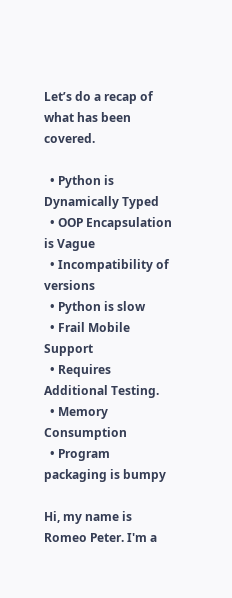Let’s do a recap of what has been covered.

  • Python is Dynamically Typed
  • OOP Encapsulation is Vague
  • Incompatibility of versions
  • Python is slow
  • Frail Mobile Support
  • Requires Additional Testing.
  • Memory Consumption
  • Program packaging is bumpy

Hi, my name is Romeo Peter. I'm a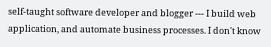self-taught software developer and blogger --- I build web application, and automate business processes. I don't know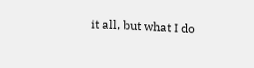it all, but what I do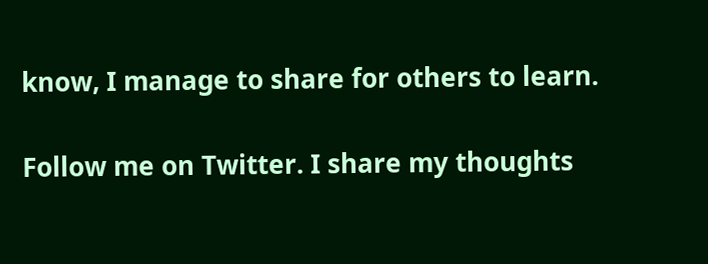know, I manage to share for others to learn.

Follow me on Twitter. I share my thoughts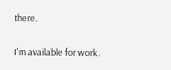there.

I'm available for work.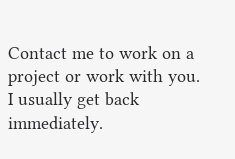Contact me to work on a project or work with you. I usually get back immediately.